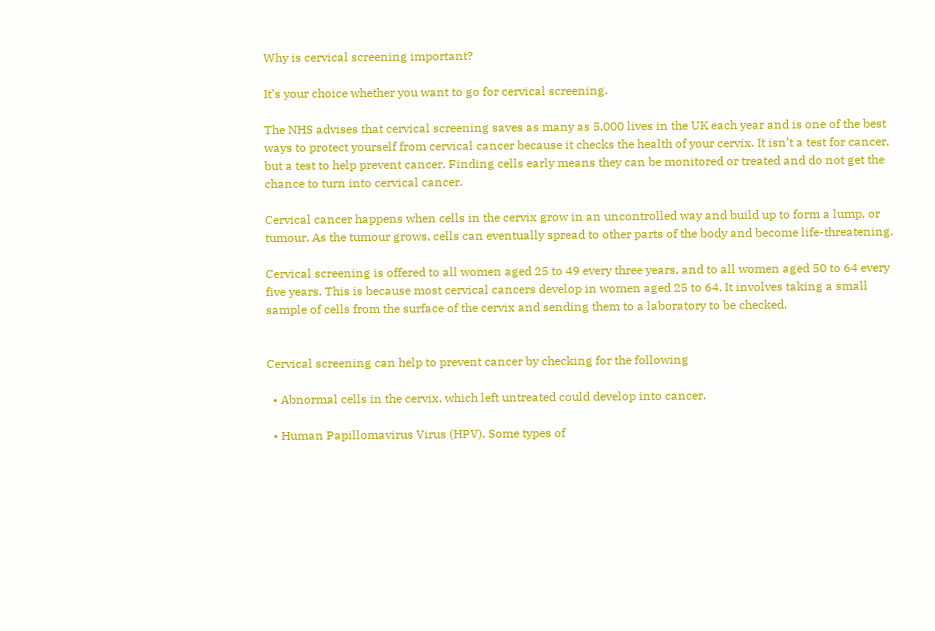Why is cervical screening important?

It’s your choice whether you want to go for cervical screening.

The NHS advises that cervical screening saves as many as 5,000 lives in the UK each year and is one of the best ways to protect yourself from cervical cancer because it checks the health of your cervix. It isn’t a test for cancer, but a test to help prevent cancer. Finding cells early means they can be monitored or treated and do not get the chance to turn into cervical cancer.

Cervical cancer happens when cells in the cervix grow in an uncontrolled way and build up to form a lump, or tumour. As the tumour grows, cells can eventually spread to other parts of the body and become life-threatening.

Cervical screening is offered to all women aged 25 to 49 every three years, and to all women aged 50 to 64 every five years. This is because most cervical cancers develop in women aged 25 to 64. It involves taking a small sample of cells from the surface of the cervix and sending them to a laboratory to be checked.


Cervical screening can help to prevent cancer by checking for the following

  • Abnormal cells in the cervix, which left untreated could develop into cancer.

  • Human Papillomavirus Virus (HPV). Some types of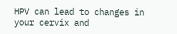HPV can lead to changes in your cervix and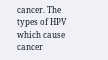cancer. The types of HPV which cause cancer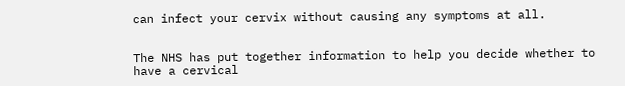can infect your cervix without causing any symptoms at all.


The NHS has put together information to help you decide whether to have a cervical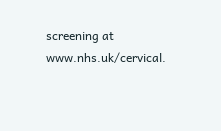screening at www.nhs.uk/cervical.